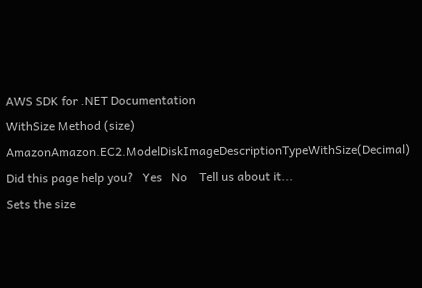AWS SDK for .NET Documentation
WithSize Method (size)
AmazonAmazon.EC2.ModelDiskImageDescriptionTypeWithSize(Decimal) Did this page help you?   Yes   No    Tell us about it...
Sets the size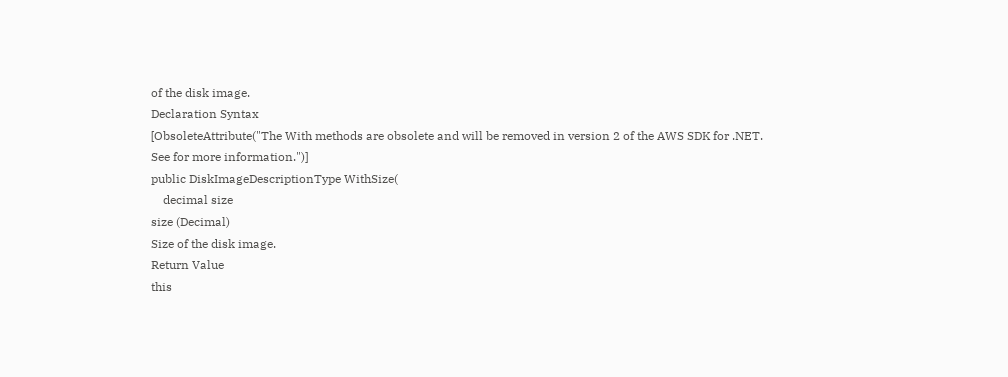of the disk image.
Declaration Syntax
[ObsoleteAttribute("The With methods are obsolete and will be removed in version 2 of the AWS SDK for .NET. See for more information.")]
public DiskImageDescriptionType WithSize(
    decimal size
size (Decimal)
Size of the disk image.
Return Value
this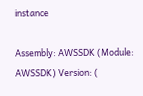instance

Assembly: AWSSDK (Module: AWSSDK) Version: (